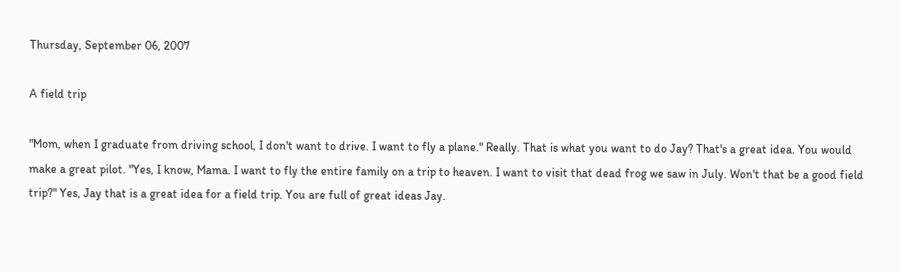Thursday, September 06, 2007

A field trip

"Mom, when I graduate from driving school, I don't want to drive. I want to fly a plane." Really. That is what you want to do Jay? That's a great idea. You would make a great pilot. "Yes, I know, Mama. I want to fly the entire family on a trip to heaven. I want to visit that dead frog we saw in July. Won't that be a good field trip?" Yes, Jay that is a great idea for a field trip. You are full of great ideas Jay.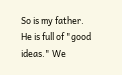So is my father. He is full of "good ideas." We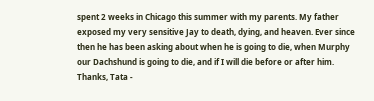spent 2 weeks in Chicago this summer with my parents. My father exposed my very sensitive Jay to death, dying, and heaven. Ever since then he has been asking about when he is going to die, when Murphy our Dachshund is going to die, and if I will die before or after him. Thanks, Tata -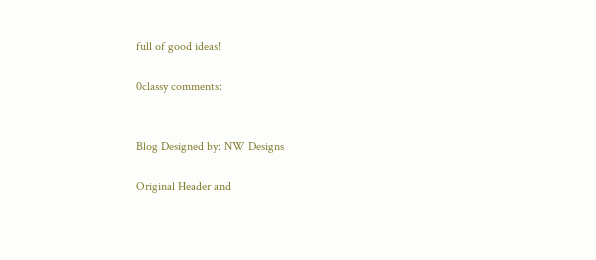full of good ideas!

0classy comments:


Blog Designed by: NW Designs

Original Header and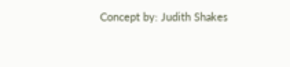Concept by: Judith Shakes